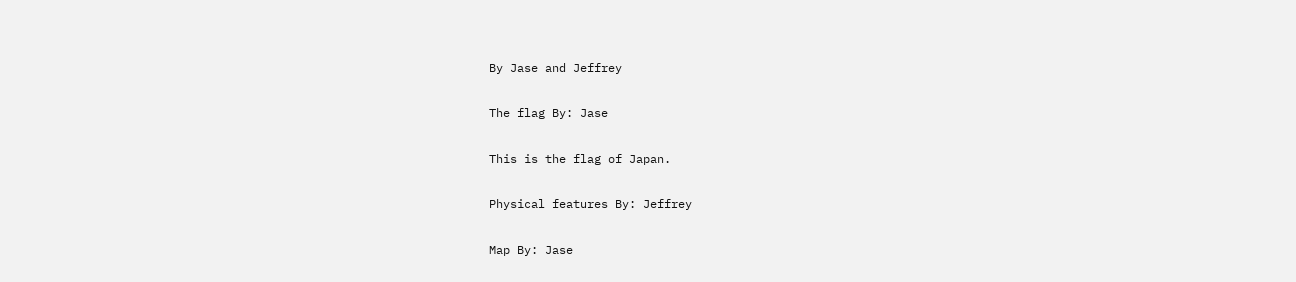By Jase and Jeffrey

The flag By: Jase

This is the flag of Japan.

Physical features By: Jeffrey

Map By: Jase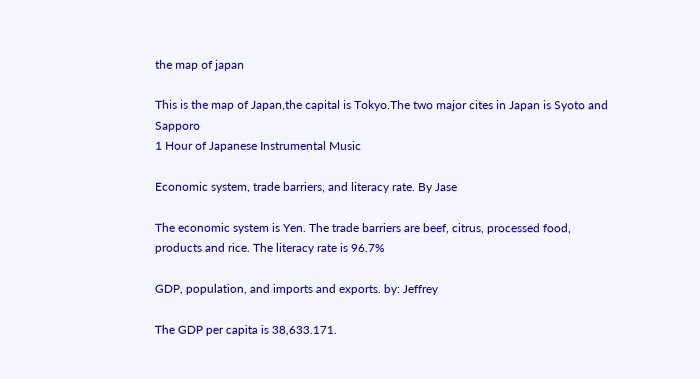the map of japan

This is the map of Japan,the capital is Tokyo.The two major cites in Japan is Syoto and Sapporo
1 Hour of Japanese Instrumental Music

Economic system, trade barriers, and literacy rate. By Jase

The economic system is Yen. The trade barriers are beef, citrus, processed food, products and rice. The literacy rate is 96.7%

GDP, population, and imports and exports. by: Jeffrey

The GDP per capita is 38,633.171.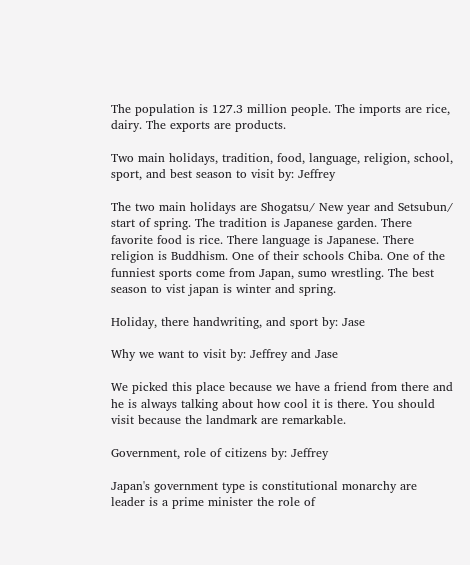The population is 127.3 million people. The imports are rice, dairy. The exports are products.

Two main holidays, tradition, food, language, religion, school, sport, and best season to visit by: Jeffrey

The two main holidays are Shogatsu/ New year and Setsubun/ start of spring. The tradition is Japanese garden. There favorite food is rice. There language is Japanese. There religion is Buddhism. One of their schools Chiba. One of the funniest sports come from Japan, sumo wrestling. The best season to vist japan is winter and spring.

Holiday, there handwriting, and sport by: Jase

Why we want to visit by: Jeffrey and Jase

We picked this place because we have a friend from there and he is always talking about how cool it is there. You should visit because the landmark are remarkable.

Government, role of citizens by: Jeffrey

Japan's government type is constitutional monarchy are leader is a prime minister the role of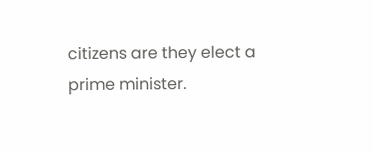citizens are they elect a prime minister.